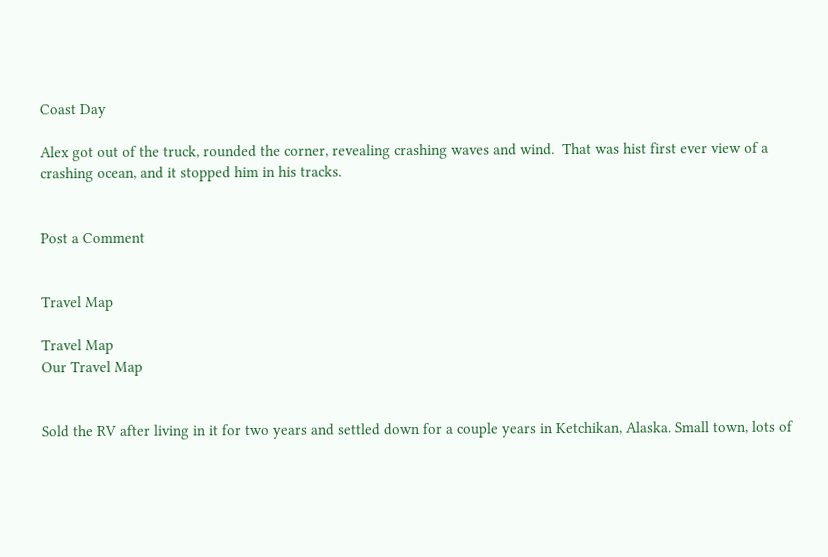Coast Day

Alex got out of the truck, rounded the corner, revealing crashing waves and wind.  That was hist first ever view of a crashing ocean, and it stopped him in his tracks.


Post a Comment


Travel Map

Travel Map
Our Travel Map


Sold the RV after living in it for two years and settled down for a couple years in Ketchikan, Alaska. Small town, lots of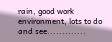rain, good work environment, lots to do and see.............